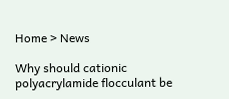Home > News

Why should cationic polyacrylamide flocculant be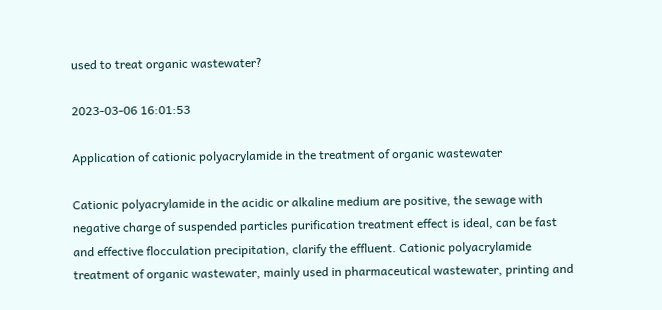used to treat organic wastewater?

2023-03-06 16:01:53

Application of cationic polyacrylamide in the treatment of organic wastewater

Cationic polyacrylamide in the acidic or alkaline medium are positive, the sewage with negative charge of suspended particles purification treatment effect is ideal, can be fast and effective flocculation precipitation, clarify the effluent. Cationic polyacrylamide treatment of organic wastewater, mainly used in pharmaceutical wastewater, printing and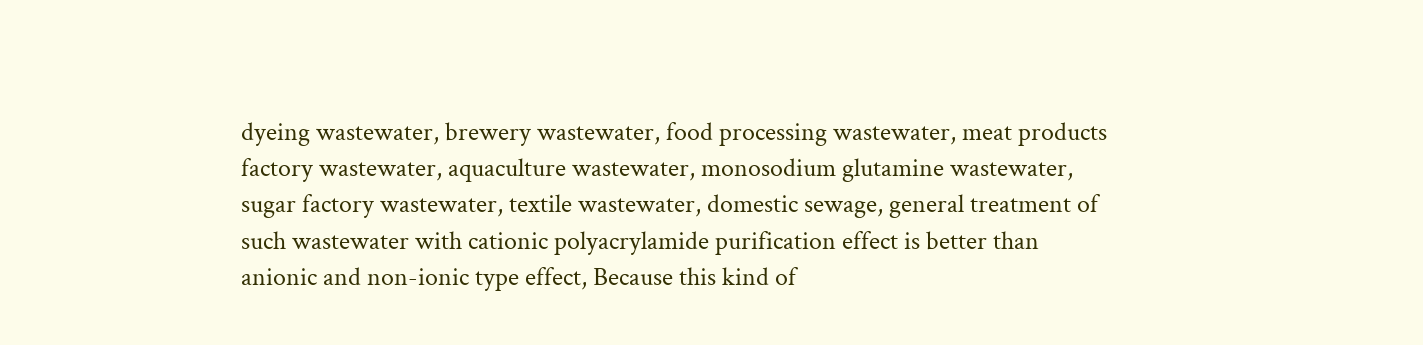dyeing wastewater, brewery wastewater, food processing wastewater, meat products factory wastewater, aquaculture wastewater, monosodium glutamine wastewater, sugar factory wastewater, textile wastewater, domestic sewage, general treatment of such wastewater with cationic polyacrylamide purification effect is better than anionic and non-ionic type effect, Because this kind of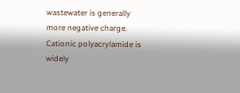wastewater is generally more negative charge. Cationic polyacrylamide is widely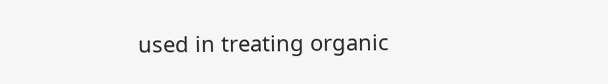used in treating organic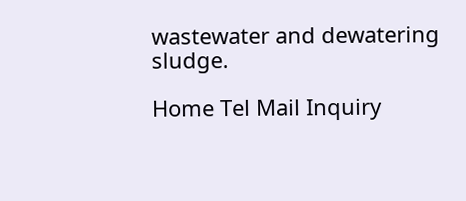wastewater and dewatering sludge.

Home Tel Mail Inquiry